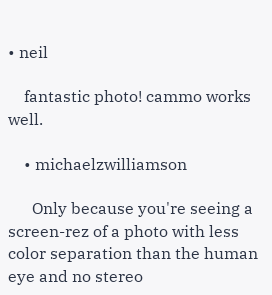• neil

    fantastic photo! cammo works well.

    • michaelzwilliamson

      Only because you're seeing a screen-rez of a photo with less color separation than the human eye and no stereo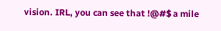vision. IRL, you can see that !@#$ a mile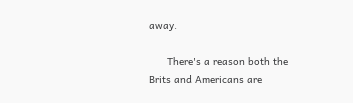away.

      There's a reason both the Brits and Americans are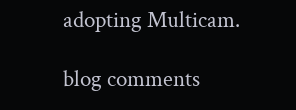adopting Multicam.

blog comments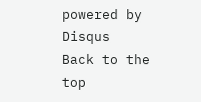powered by Disqus
Back to the top